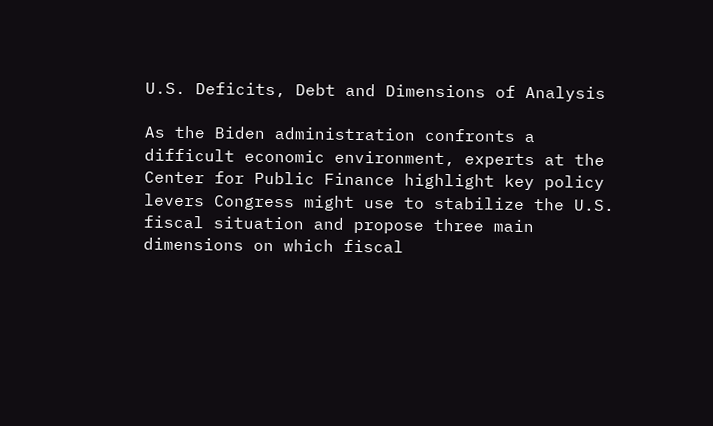U.S. Deficits, Debt and Dimensions of Analysis

As the Biden administration confronts a difficult economic environment, experts at the Center for Public Finance highlight key policy levers Congress might use to stabilize the U.S. fiscal situation and propose three main dimensions on which fiscal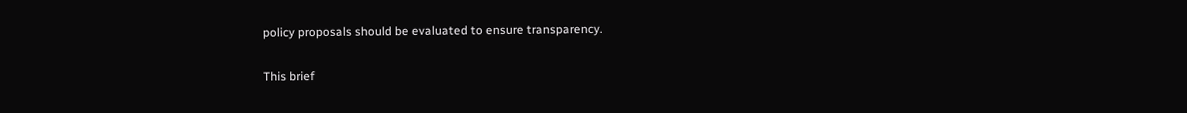policy proposals should be evaluated to ensure transparency.

This brief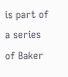is part of a series of Baker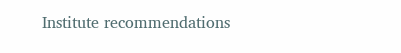Institute recommendations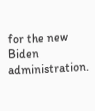for the new Biden administration.